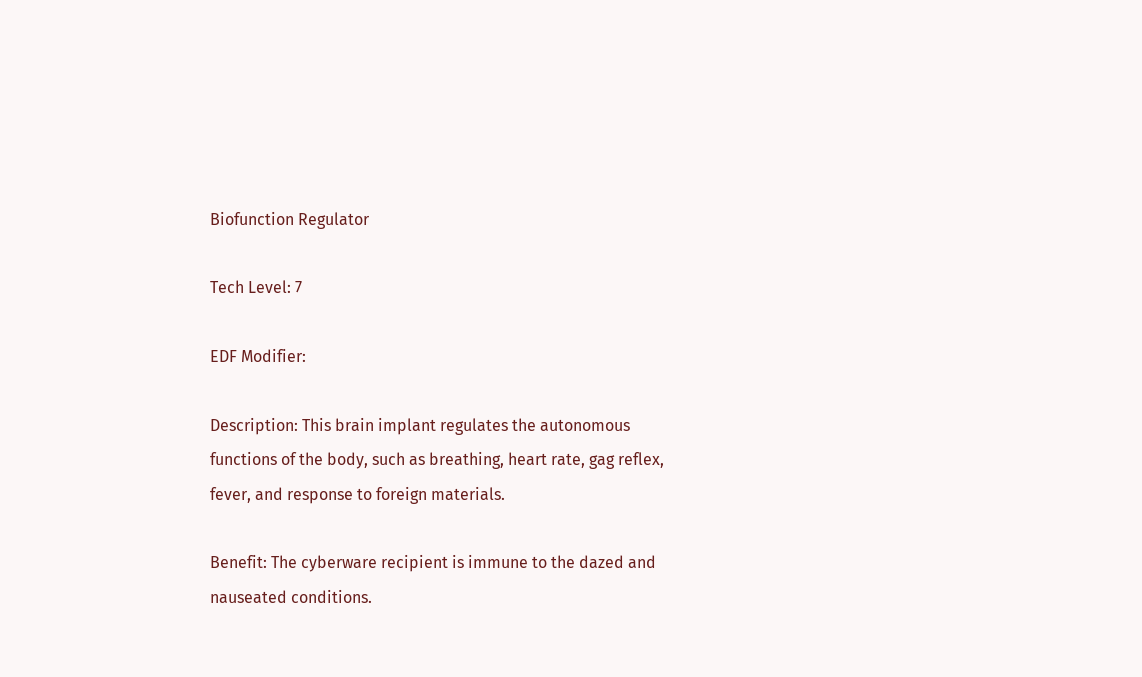Biofunction Regulator

Tech Level: 7

EDF Modifier:

Description: This brain implant regulates the autonomous functions of the body, such as breathing, heart rate, gag reflex, fever, and response to foreign materials.

Benefit: The cyberware recipient is immune to the dazed and nauseated conditions.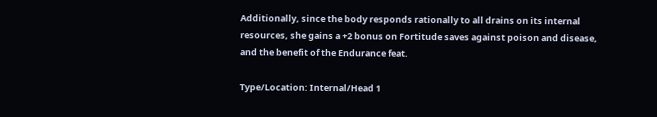Additionally, since the body responds rationally to all drains on its internal resources, she gains a +2 bonus on Fortitude saves against poison and disease, and the benefit of the Endurance feat.

Type/Location: Internal/Head 1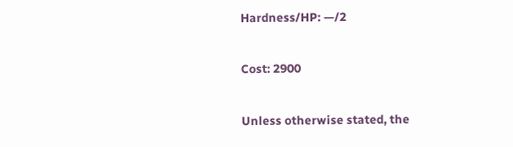Hardness/HP: —/2

Cost: 2900

Unless otherwise stated, the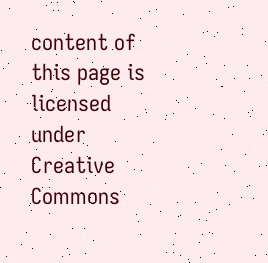content of this page is licensed under Creative Commons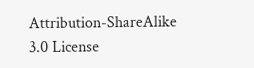Attribution-ShareAlike 3.0 License